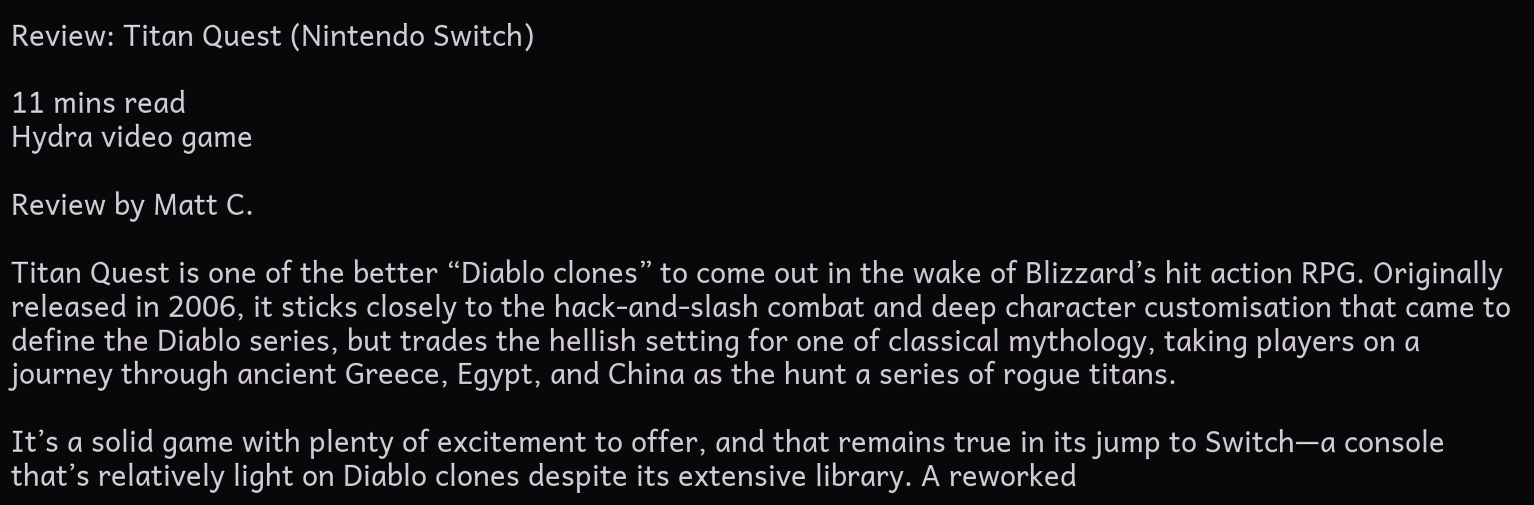Review: Titan Quest (Nintendo Switch)

11 mins read
Hydra video game

Review by Matt C.

Titan Quest is one of the better “Diablo clones” to come out in the wake of Blizzard’s hit action RPG. Originally released in 2006, it sticks closely to the hack-and-slash combat and deep character customisation that came to define the Diablo series, but trades the hellish setting for one of classical mythology, taking players on a journey through ancient Greece, Egypt, and China as the hunt a series of rogue titans.

It’s a solid game with plenty of excitement to offer, and that remains true in its jump to Switch—a console that’s relatively light on Diablo clones despite its extensive library. A reworked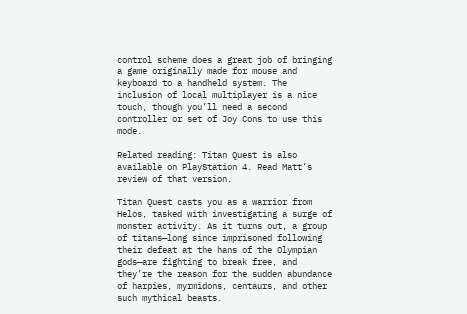control scheme does a great job of bringing a game originally made for mouse and keyboard to a handheld system. The inclusion of local multiplayer is a nice touch, though you’ll need a second controller or set of Joy Cons to use this mode.

Related reading: Titan Quest is also available on PlayStation 4. Read Matt’s review of that version.

Titan Quest casts you as a warrior from Helos, tasked with investigating a surge of monster activity. As it turns out, a group of titans—long since imprisoned following their defeat at the hans of the Olympian gods—are fighting to break free, and they’re the reason for the sudden abundance of harpies, myrmidons, centaurs, and other such mythical beasts.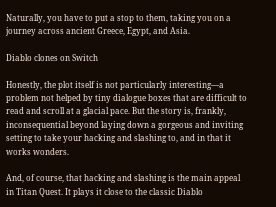Naturally, you have to put a stop to them, taking you on a journey across ancient Greece, Egypt, and Asia.

Diablo clones on Switch

Honestly, the plot itself is not particularly interesting—a problem not helped by tiny dialogue boxes that are difficult to read and scroll at a glacial pace. But the story is, frankly, inconsequential beyond laying down a gorgeous and inviting setting to take your hacking and slashing to, and in that it works wonders.

And, of course, that hacking and slashing is the main appeal in Titan Quest. It plays it close to the classic Diablo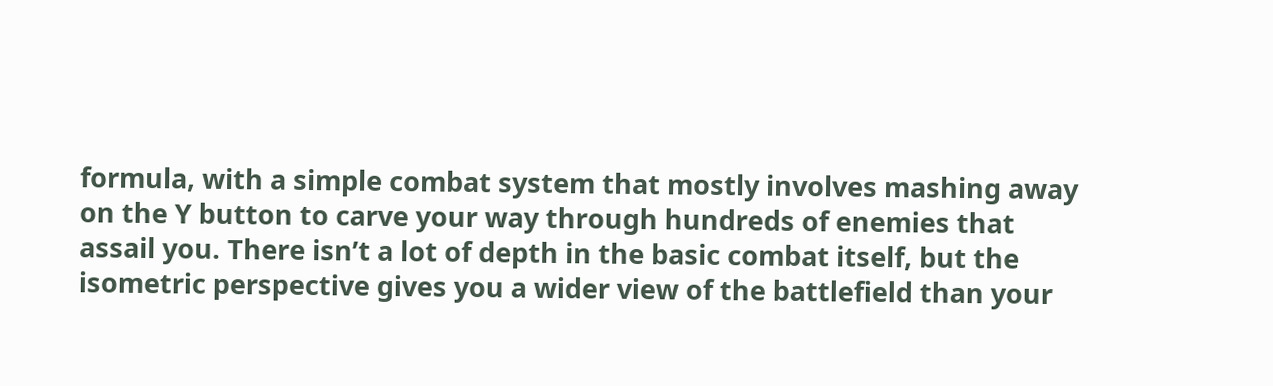formula, with a simple combat system that mostly involves mashing away on the Y button to carve your way through hundreds of enemies that assail you. There isn’t a lot of depth in the basic combat itself, but the isometric perspective gives you a wider view of the battlefield than your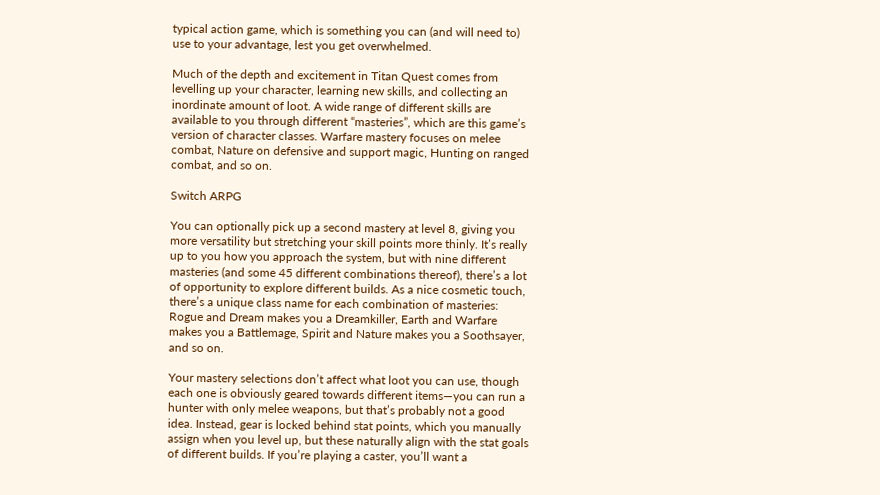typical action game, which is something you can (and will need to) use to your advantage, lest you get overwhelmed.

Much of the depth and excitement in Titan Quest comes from levelling up your character, learning new skills, and collecting an inordinate amount of loot. A wide range of different skills are available to you through different “masteries”, which are this game’s version of character classes. Warfare mastery focuses on melee combat, Nature on defensive and support magic, Hunting on ranged combat, and so on.

Switch ARPG

You can optionally pick up a second mastery at level 8, giving you more versatility but stretching your skill points more thinly. It’s really up to you how you approach the system, but with nine different masteries (and some 45 different combinations thereof), there’s a lot of opportunity to explore different builds. As a nice cosmetic touch, there’s a unique class name for each combination of masteries: Rogue and Dream makes you a Dreamkiller, Earth and Warfare makes you a Battlemage, Spirit and Nature makes you a Soothsayer, and so on.

Your mastery selections don’t affect what loot you can use, though each one is obviously geared towards different items—you can run a hunter with only melee weapons, but that’s probably not a good idea. Instead, gear is locked behind stat points, which you manually assign when you level up, but these naturally align with the stat goals of different builds. If you’re playing a caster, you’ll want a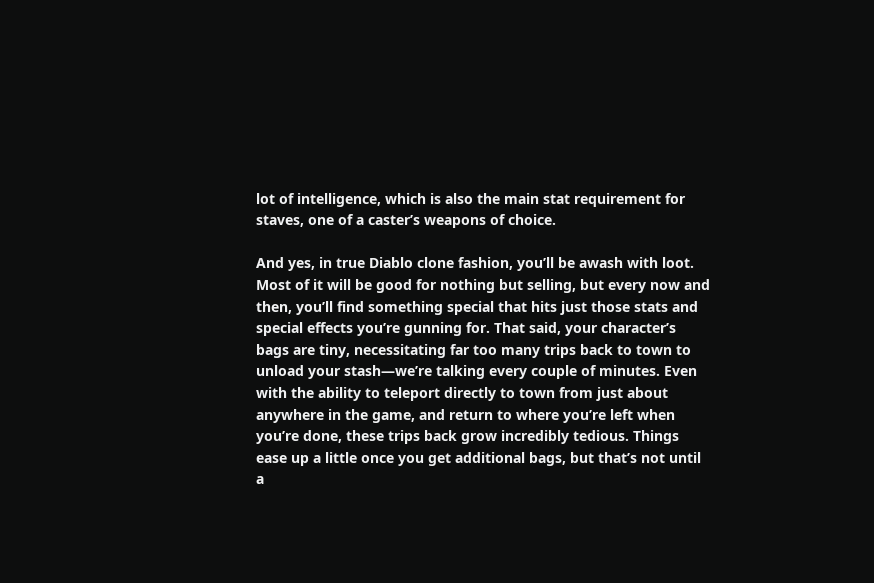lot of intelligence, which is also the main stat requirement for staves, one of a caster’s weapons of choice.

And yes, in true Diablo clone fashion, you’ll be awash with loot. Most of it will be good for nothing but selling, but every now and then, you’ll find something special that hits just those stats and special effects you’re gunning for. That said, your character’s bags are tiny, necessitating far too many trips back to town to unload your stash—we’re talking every couple of minutes. Even with the ability to teleport directly to town from just about anywhere in the game, and return to where you’re left when you’re done, these trips back grow incredibly tedious. Things ease up a little once you get additional bags, but that’s not until a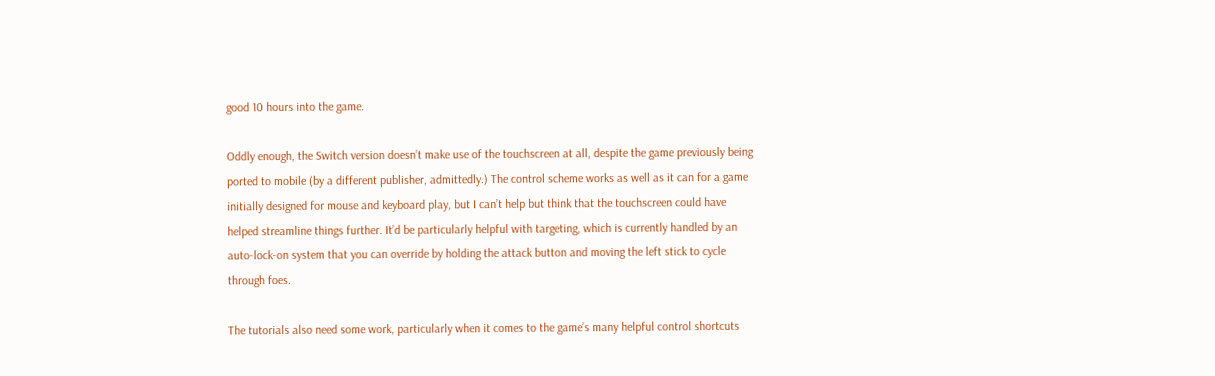good 10 hours into the game.

Oddly enough, the Switch version doesn’t make use of the touchscreen at all, despite the game previously being ported to mobile (by a different publisher, admittedly.) The control scheme works as well as it can for a game initially designed for mouse and keyboard play, but I can’t help but think that the touchscreen could have helped streamline things further. It’d be particularly helpful with targeting, which is currently handled by an auto-lock-on system that you can override by holding the attack button and moving the left stick to cycle through foes.

The tutorials also need some work, particularly when it comes to the game’s many helpful control shortcuts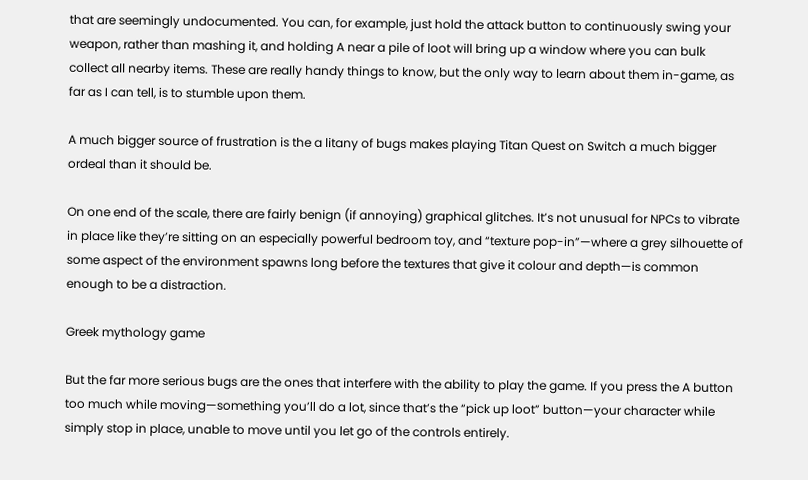that are seemingly undocumented. You can, for example, just hold the attack button to continuously swing your weapon, rather than mashing it, and holding A near a pile of loot will bring up a window where you can bulk collect all nearby items. These are really handy things to know, but the only way to learn about them in-game, as far as I can tell, is to stumble upon them.

A much bigger source of frustration is the a litany of bugs makes playing Titan Quest on Switch a much bigger ordeal than it should be.

On one end of the scale, there are fairly benign (if annoying) graphical glitches. It’s not unusual for NPCs to vibrate in place like they’re sitting on an especially powerful bedroom toy, and “texture pop-in”—where a grey silhouette of some aspect of the environment spawns long before the textures that give it colour and depth—is common enough to be a distraction.

Greek mythology game

But the far more serious bugs are the ones that interfere with the ability to play the game. If you press the A button too much while moving—something you’ll do a lot, since that’s the “pick up loot” button—your character while simply stop in place, unable to move until you let go of the controls entirely.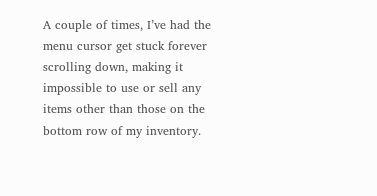A couple of times, I’ve had the menu cursor get stuck forever scrolling down, making it impossible to use or sell any items other than those on the bottom row of my inventory.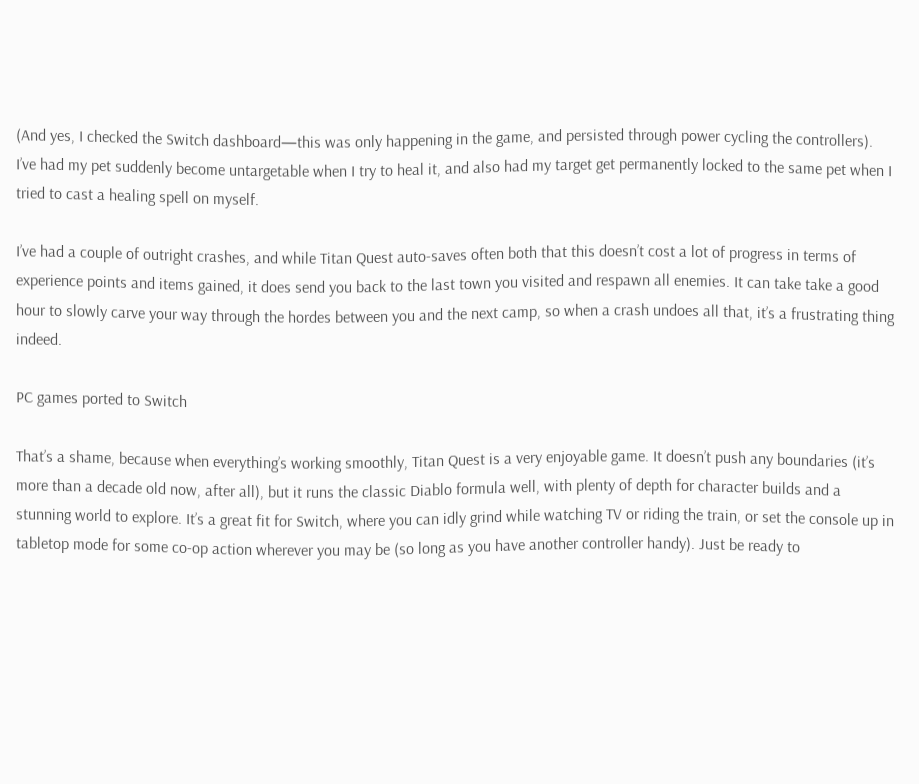(And yes, I checked the Switch dashboard—this was only happening in the game, and persisted through power cycling the controllers). I’ve had my pet suddenly become untargetable when I try to heal it, and also had my target get permanently locked to the same pet when I tried to cast a healing spell on myself.

I’ve had a couple of outright crashes, and while Titan Quest auto-saves often both that this doesn’t cost a lot of progress in terms of experience points and items gained, it does send you back to the last town you visited and respawn all enemies. It can take take a good hour to slowly carve your way through the hordes between you and the next camp, so when a crash undoes all that, it’s a frustrating thing indeed.

PC games ported to Switch

That’s a shame, because when everything’s working smoothly, Titan Quest is a very enjoyable game. It doesn’t push any boundaries (it’s more than a decade old now, after all), but it runs the classic Diablo formula well, with plenty of depth for character builds and a stunning world to explore. It’s a great fit for Switch, where you can idly grind while watching TV or riding the train, or set the console up in tabletop mode for some co-op action wherever you may be (so long as you have another controller handy). Just be ready to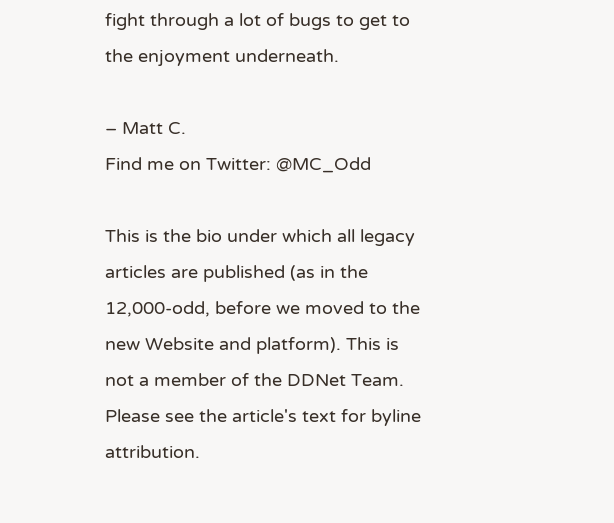fight through a lot of bugs to get to the enjoyment underneath.

– Matt C.
Find me on Twitter: @MC_Odd

This is the bio under which all legacy articles are published (as in the 12,000-odd, before we moved to the new Website and platform). This is not a member of the DDNet Team. Please see the article's text for byline attribution.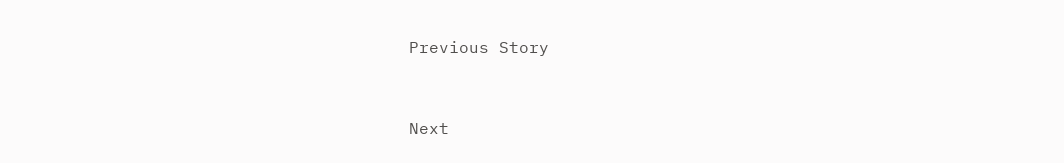Previous Story


Next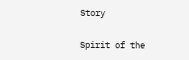Story

Spirit of the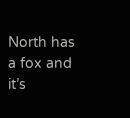North has a fox and it’s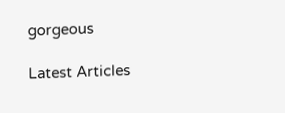gorgeous

Latest Articles